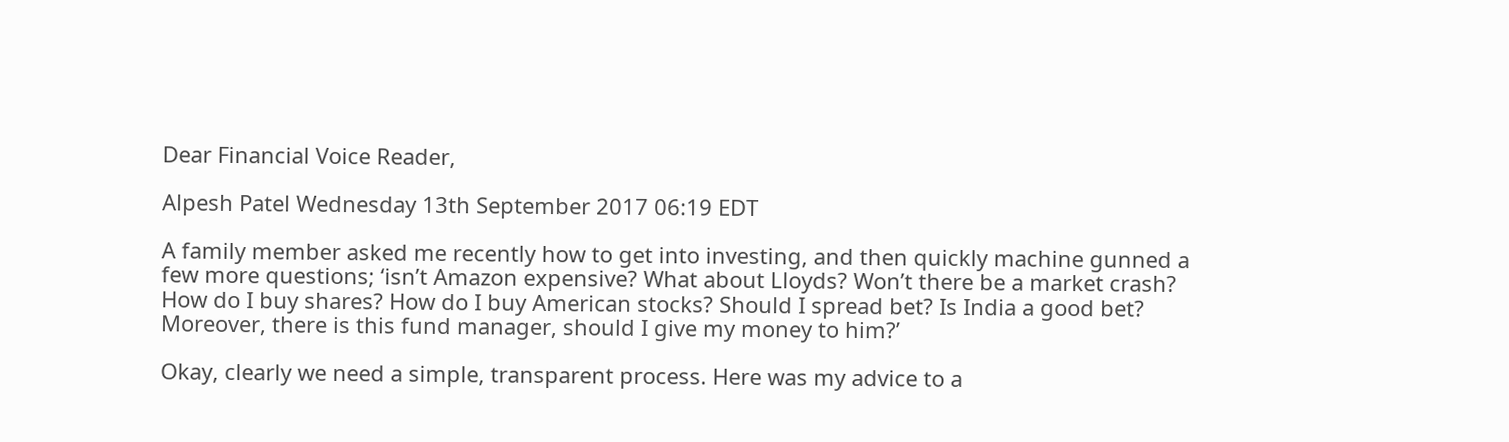Dear Financial Voice Reader,

Alpesh Patel Wednesday 13th September 2017 06:19 EDT

A family member asked me recently how to get into investing, and then quickly machine gunned a few more questions; ‘isn’t Amazon expensive? What about Lloyds? Won’t there be a market crash? How do I buy shares? How do I buy American stocks? Should I spread bet? Is India a good bet? Moreover, there is this fund manager, should I give my money to him?’

Okay, clearly we need a simple, transparent process. Here was my advice to a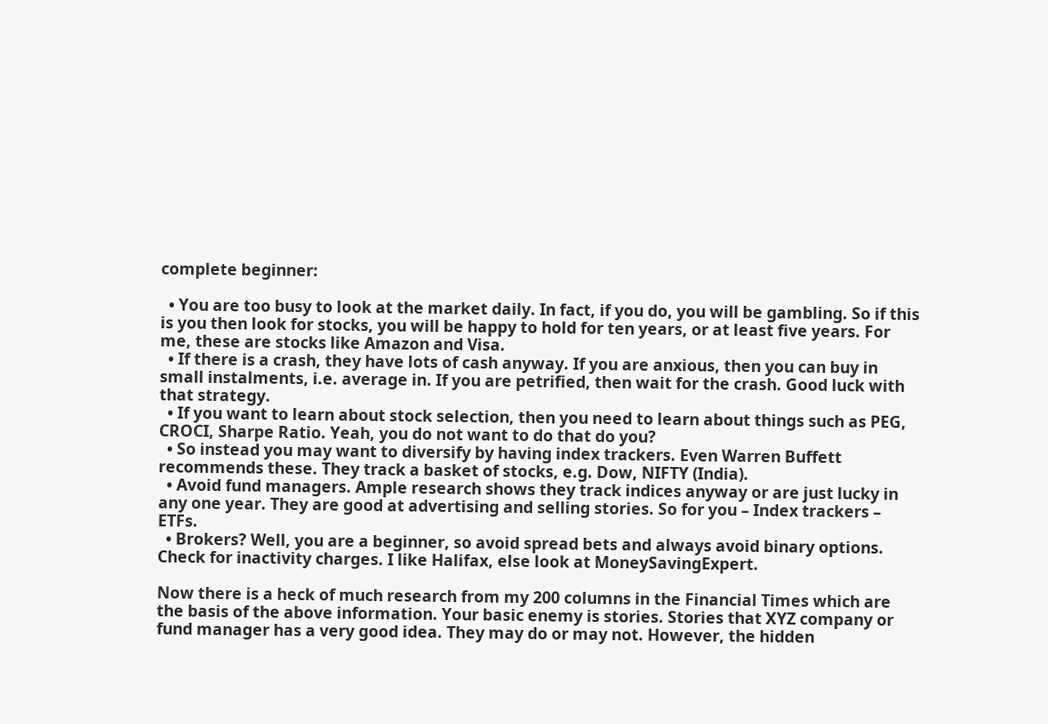complete beginner:

  • You are too busy to look at the market daily. In fact, if you do, you will be gambling. So if this is you then look for stocks, you will be happy to hold for ten years, or at least five years. For me, these are stocks like Amazon and Visa.
  • If there is a crash, they have lots of cash anyway. If you are anxious, then you can buy in small instalments, i.e. average in. If you are petrified, then wait for the crash. Good luck with that strategy.
  • If you want to learn about stock selection, then you need to learn about things such as PEG, CROCI, Sharpe Ratio. Yeah, you do not want to do that do you?
  • So instead you may want to diversify by having index trackers. Even Warren Buffett recommends these. They track a basket of stocks, e.g. Dow, NIFTY (India).
  • Avoid fund managers. Ample research shows they track indices anyway or are just lucky in any one year. They are good at advertising and selling stories. So for you – Index trackers – ETFs.
  • Brokers? Well, you are a beginner, so avoid spread bets and always avoid binary options. Check for inactivity charges. I like Halifax, else look at MoneySavingExpert.

Now there is a heck of much research from my 200 columns in the Financial Times which are the basis of the above information. Your basic enemy is stories. Stories that XYZ company or fund manager has a very good idea. They may do or may not. However, the hidden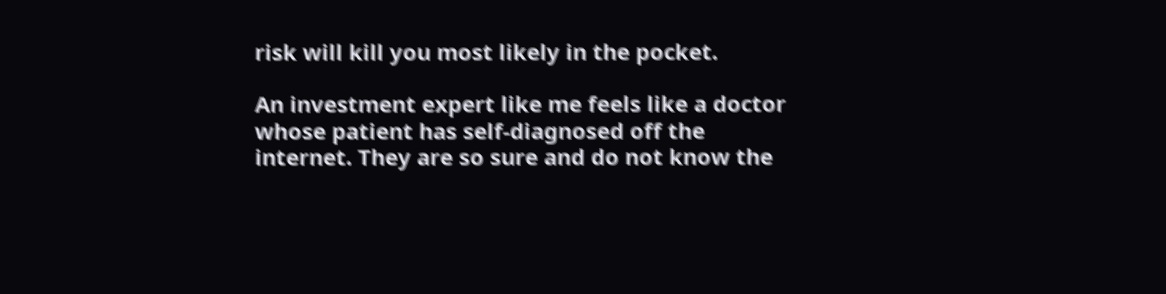risk will kill you most likely in the pocket.

An investment expert like me feels like a doctor whose patient has self-diagnosed off the internet. They are so sure and do not know the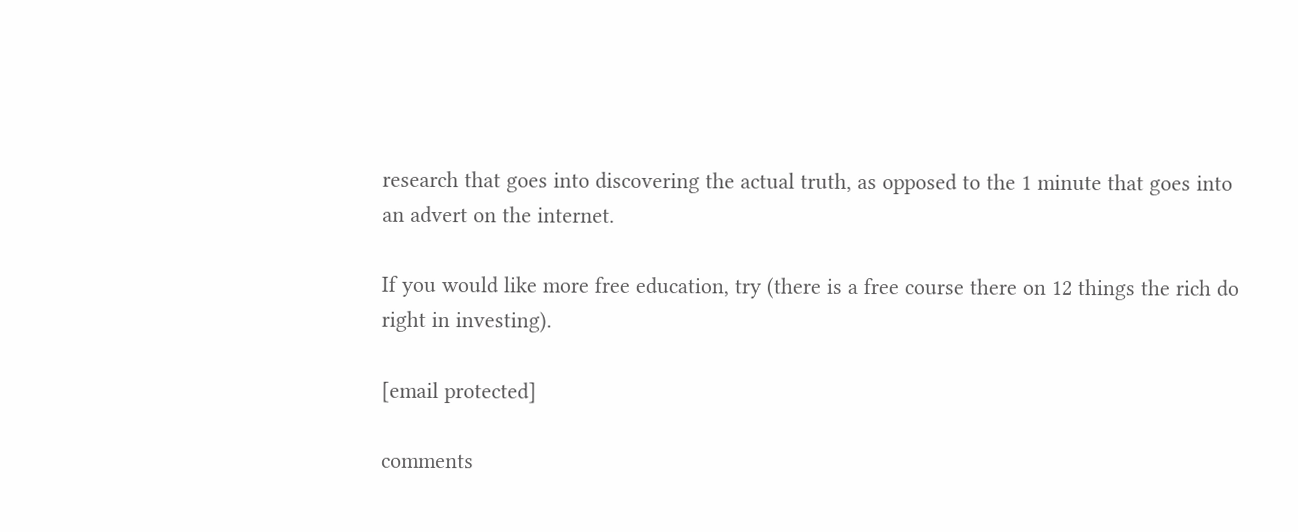research that goes into discovering the actual truth, as opposed to the 1 minute that goes into an advert on the internet.

If you would like more free education, try (there is a free course there on 12 things the rich do right in investing).

[email protected]

comments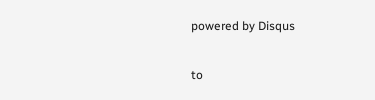powered by Disqus

to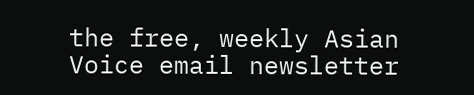the free, weekly Asian Voice email newsletter